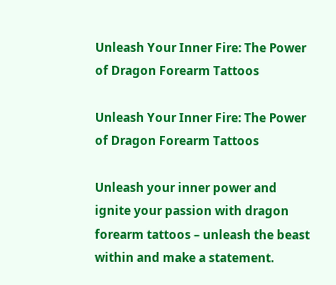Unleash Your Inner Fire: The Power of Dragon Forearm Tattoos

Unleash Your Inner Fire: The Power of Dragon Forearm Tattoos

Unleash your inner power and ignite your passion with dragon forearm tattoos – unleash the beast within and make a statement.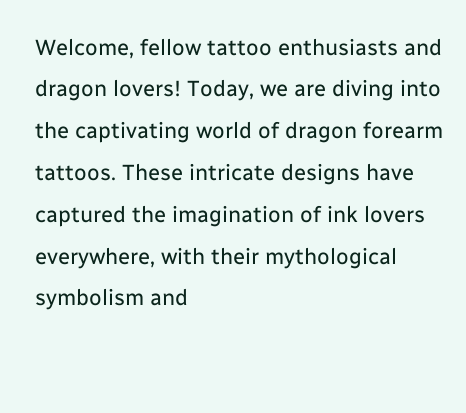Welcome, fellow tattoo enthusiasts and dragon lovers! Today, we are diving into the captivating world of dragon forearm tattoos. These intricate designs have captured the imagination of ink lovers everywhere, with their mythological symbolism and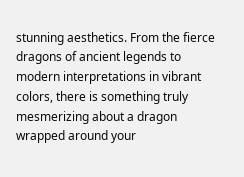stunning aesthetics. From the fierce dragons of ancient legends to modern interpretations in vibrant colors, there is something truly mesmerizing about a dragon wrapped around your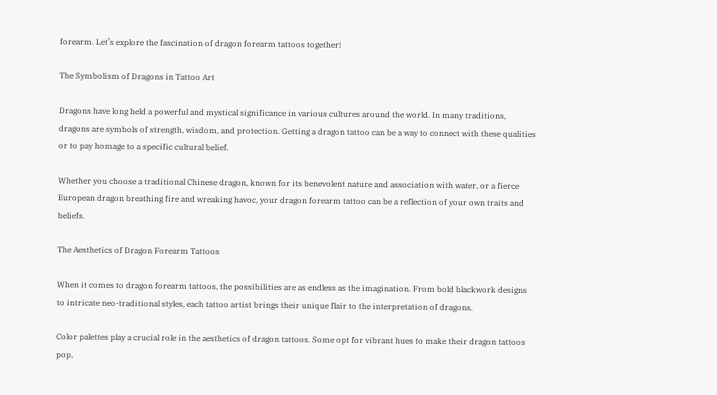forearm. Let’s explore the fascination of dragon forearm tattoos together!

The Symbolism of Dragons in Tattoo Art

Dragons have long held a powerful and mystical significance in various cultures around the world. In many traditions, dragons are symbols of strength, wisdom, and protection. Getting a dragon tattoo can be a way to connect with these qualities or to pay homage to a specific cultural belief.

Whether you choose a traditional Chinese dragon, known for its benevolent nature and association with water, or a fierce European dragon breathing fire and wreaking havoc, your dragon forearm tattoo can be a reflection of your own traits and beliefs.

The Aesthetics of Dragon Forearm Tattoos

When it comes to dragon forearm tattoos, the possibilities are as endless as the imagination. From bold blackwork designs to intricate neo-traditional styles, each tattoo artist brings their unique flair to the interpretation of dragons.

Color palettes play a crucial role in the aesthetics of dragon tattoos. Some opt for vibrant hues to make their dragon tattoos pop,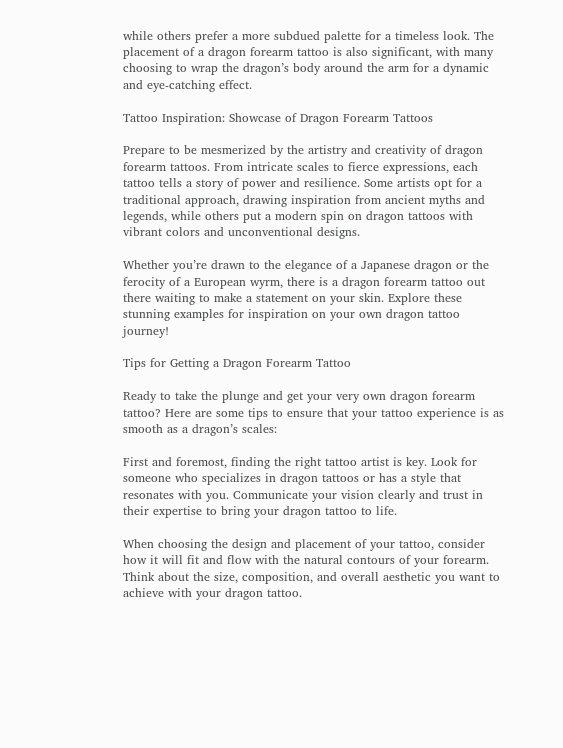while others prefer a more subdued palette for a timeless look. The placement of a dragon forearm tattoo is also significant, with many choosing to wrap the dragon’s body around the arm for a dynamic and eye-catching effect.

Tattoo Inspiration: Showcase of Dragon Forearm Tattoos

Prepare to be mesmerized by the artistry and creativity of dragon forearm tattoos. From intricate scales to fierce expressions, each tattoo tells a story of power and resilience. Some artists opt for a traditional approach, drawing inspiration from ancient myths and legends, while others put a modern spin on dragon tattoos with vibrant colors and unconventional designs.

Whether you’re drawn to the elegance of a Japanese dragon or the ferocity of a European wyrm, there is a dragon forearm tattoo out there waiting to make a statement on your skin. Explore these stunning examples for inspiration on your own dragon tattoo journey!

Tips for Getting a Dragon Forearm Tattoo

Ready to take the plunge and get your very own dragon forearm tattoo? Here are some tips to ensure that your tattoo experience is as smooth as a dragon’s scales:

First and foremost, finding the right tattoo artist is key. Look for someone who specializes in dragon tattoos or has a style that resonates with you. Communicate your vision clearly and trust in their expertise to bring your dragon tattoo to life.

When choosing the design and placement of your tattoo, consider how it will fit and flow with the natural contours of your forearm. Think about the size, composition, and overall aesthetic you want to achieve with your dragon tattoo.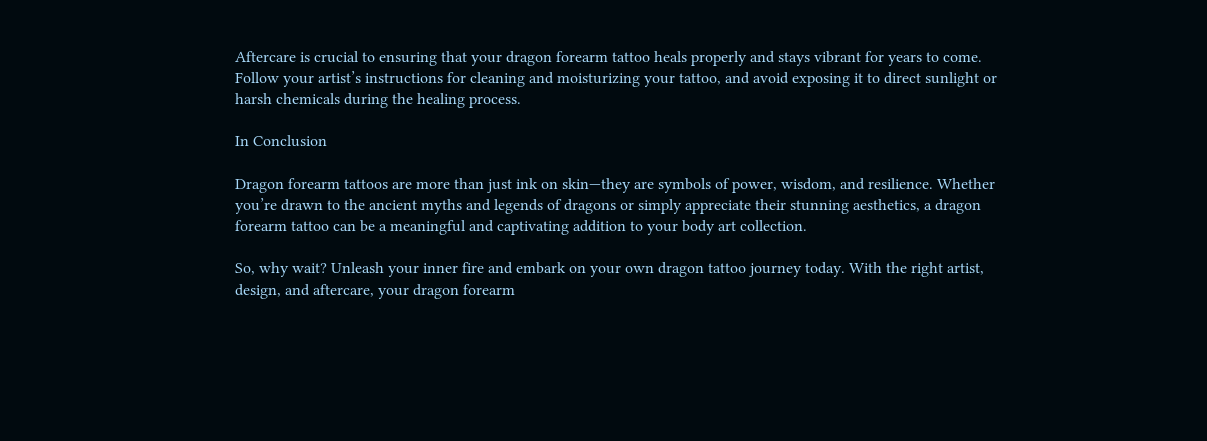Aftercare is crucial to ensuring that your dragon forearm tattoo heals properly and stays vibrant for years to come. Follow your artist’s instructions for cleaning and moisturizing your tattoo, and avoid exposing it to direct sunlight or harsh chemicals during the healing process.

In Conclusion

Dragon forearm tattoos are more than just ink on skin—they are symbols of power, wisdom, and resilience. Whether you’re drawn to the ancient myths and legends of dragons or simply appreciate their stunning aesthetics, a dragon forearm tattoo can be a meaningful and captivating addition to your body art collection.

So, why wait? Unleash your inner fire and embark on your own dragon tattoo journey today. With the right artist, design, and aftercare, your dragon forearm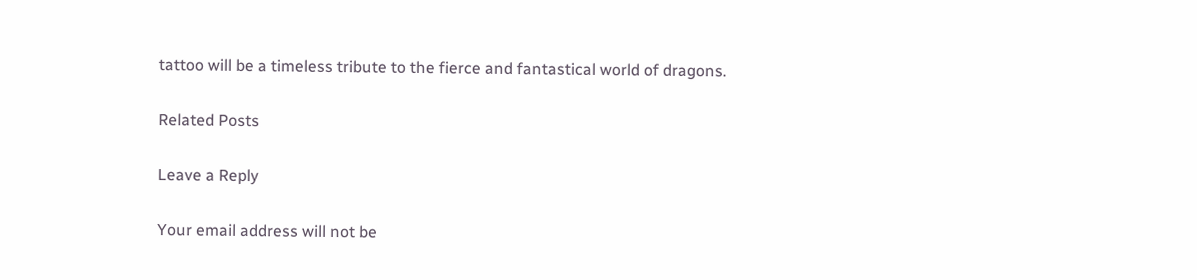tattoo will be a timeless tribute to the fierce and fantastical world of dragons.

Related Posts

Leave a Reply

Your email address will not be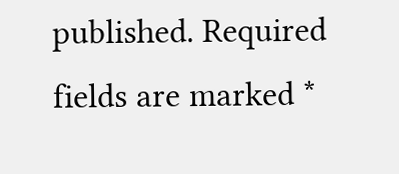published. Required fields are marked *